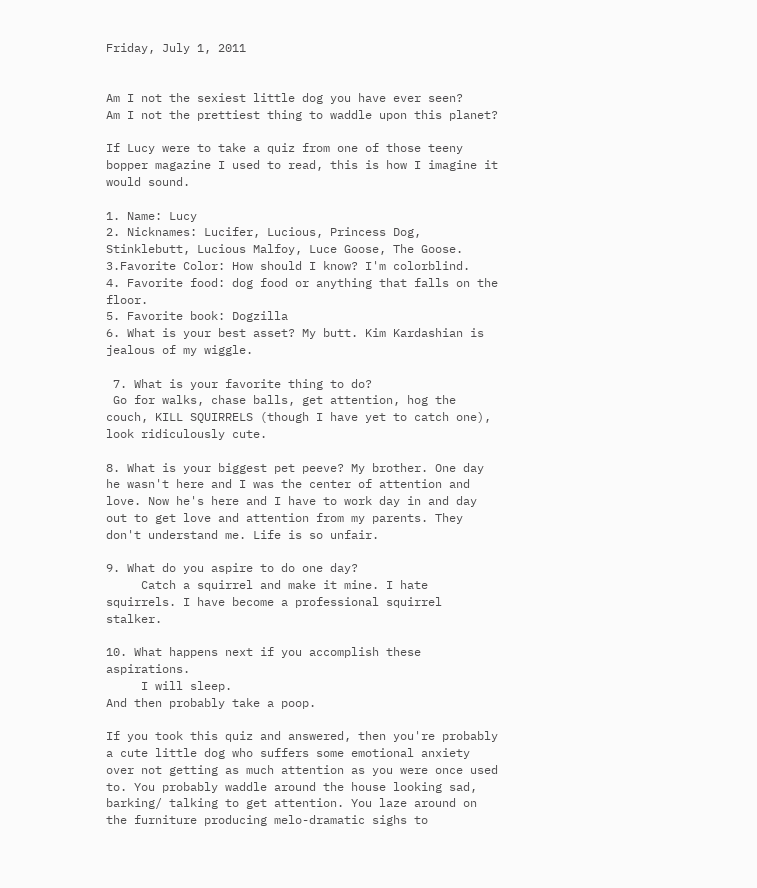Friday, July 1, 2011


Am I not the sexiest little dog you have ever seen?
Am I not the prettiest thing to waddle upon this planet?

If Lucy were to take a quiz from one of those teeny bopper magazine I used to read, this is how I imagine it would sound.

1. Name: Lucy
2. Nicknames: Lucifer, Lucious, Princess Dog, Stinklebutt, Lucious Malfoy, Luce Goose, The Goose.
3.Favorite Color: How should I know? I'm colorblind.
4. Favorite food: dog food or anything that falls on the floor.
5. Favorite book: Dogzilla
6. What is your best asset? My butt. Kim Kardashian is jealous of my wiggle.

 7. What is your favorite thing to do?
 Go for walks, chase balls, get attention, hog the couch, KILL SQUIRRELS (though I have yet to catch one), look ridiculously cute.

8. What is your biggest pet peeve? My brother. One day he wasn't here and I was the center of attention and love. Now he's here and I have to work day in and day out to get love and attention from my parents. They don't understand me. Life is so unfair.

9. What do you aspire to do one day?
     Catch a squirrel and make it mine. I hate squirrels. I have become a professional squirrel stalker.

10. What happens next if you accomplish these aspirations.
     I will sleep.
And then probably take a poop.

If you took this quiz and answered, then you're probably a cute little dog who suffers some emotional anxiety over not getting as much attention as you were once used to. You probably waddle around the house looking sad, barking/ talking to get attention. You laze around on the furniture producing melo-dramatic sighs to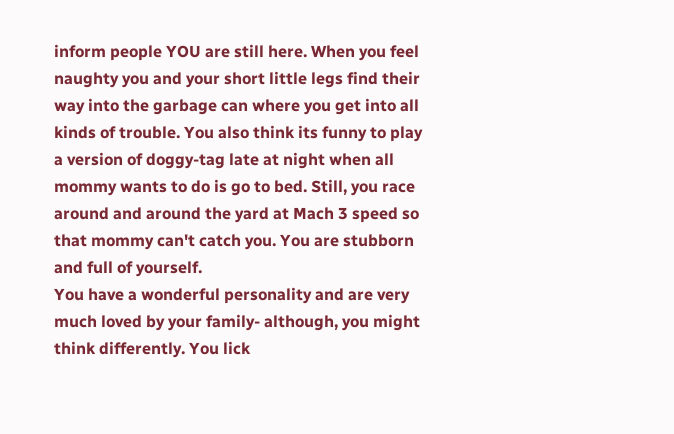inform people YOU are still here. When you feel naughty you and your short little legs find their way into the garbage can where you get into all kinds of trouble. You also think its funny to play a version of doggy-tag late at night when all mommy wants to do is go to bed. Still, you race around and around the yard at Mach 3 speed so that mommy can't catch you. You are stubborn and full of yourself.
You have a wonderful personality and are very much loved by your family- although, you might think differently. You lick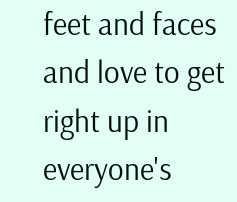feet and faces and love to get right up in everyone's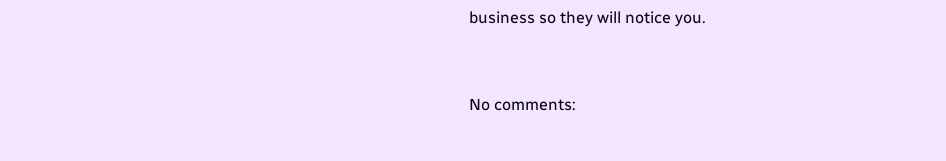business so they will notice you.


No comments: